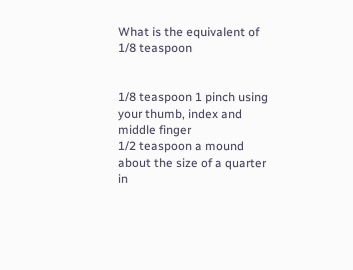What is the equivalent of 1/8 teaspoon


1/8 teaspoon 1 pinch using your thumb, index and middle finger
1/2 teaspoon a mound about the size of a quarter in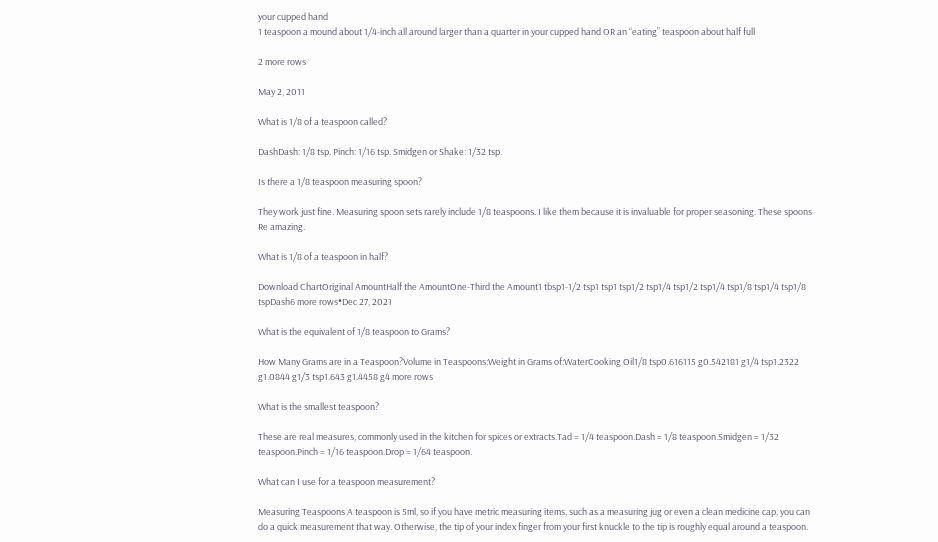your cupped hand
1 teaspoon a mound about 1/4-inch all around larger than a quarter in your cupped hand OR an “eating” teaspoon about half full

2 more rows

May 2, 2011

What is 1/8 of a teaspoon called?

DashDash: 1/8 tsp. Pinch: 1/16 tsp. Smidgen or Shake: 1/32 tsp.

Is there a 1/8 teaspoon measuring spoon?

They work just fine. Measuring spoon sets rarely include 1/8 teaspoons. I like them because it is invaluable for proper seasoning. These spoons Re amazing.

What is 1/8 of a teaspoon in half?

Download ChartOriginal AmountHalf the AmountOne-Third the Amount1 tbsp1-1/2 tsp1 tsp1 tsp1/2 tsp1/4 tsp1/2 tsp1/4 tsp1/8 tsp1/4 tsp1/8 tspDash6 more rows•Dec 27, 2021

What is the equivalent of 1/8 teaspoon to Grams?

How Many Grams are in a Teaspoon?Volume in Teaspoons:Weight in Grams of:WaterCooking Oil1/8 tsp0.616115 g0.542181 g1/4 tsp1.2322 g1.0844 g1/3 tsp1.643 g1.4458 g4 more rows

What is the smallest teaspoon?

These are real measures, commonly used in the kitchen for spices or extracts.Tad = 1/4 teaspoon.Dash = 1/8 teaspoon.Smidgen = 1/32 teaspoon.Pinch = 1/16 teaspoon.Drop = 1/64 teaspoon.

What can I use for a teaspoon measurement?

Measuring Teaspoons A teaspoon is 5ml, so if you have metric measuring items, such as a measuring jug or even a clean medicine cap, you can do a quick measurement that way. Otherwise, the tip of your index finger from your first knuckle to the tip is roughly equal around a teaspoon.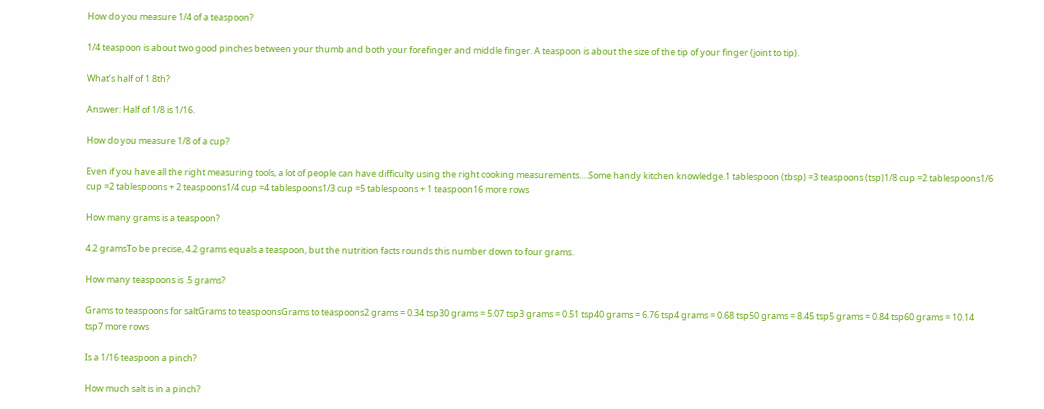How do you measure 1/4 of a teaspoon?

1/4 teaspoon is about two good pinches between your thumb and both your forefinger and middle finger. A teaspoon is about the size of the tip of your finger (joint to tip).

What’s half of 1 8th?

Answer: Half of 1/8 is 1/16.

How do you measure 1/8 of a cup?

Even if you have all the right measuring tools, a lot of people can have difficulty using the right cooking measurements….Some handy kitchen knowledge.1 tablespoon (tbsp) =3 teaspoons (tsp)1/8 cup =2 tablespoons1/6 cup =2 tablespoons + 2 teaspoons1/4 cup =4 tablespoons1/3 cup =5 tablespoons + 1 teaspoon16 more rows

How many grams is a teaspoon?

4.2 gramsTo be precise, 4.2 grams equals a teaspoon, but the nutrition facts rounds this number down to four grams.

How many teaspoons is .5 grams?

Grams to teaspoons for saltGrams to teaspoonsGrams to teaspoons2 grams = 0.34 tsp30 grams = 5.07 tsp3 grams = 0.51 tsp40 grams = 6.76 tsp4 grams = 0.68 tsp50 grams = 8.45 tsp5 grams = 0.84 tsp60 grams = 10.14 tsp7 more rows

Is a 1/16 teaspoon a pinch?

How much salt is in a pinch?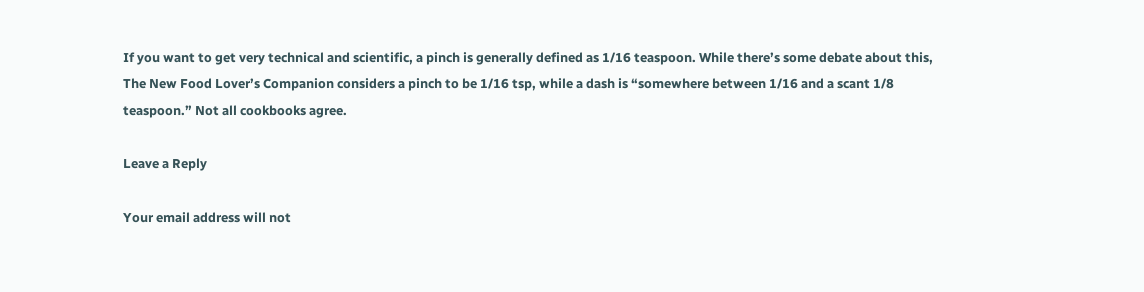If you want to get very technical and scientific, a pinch is generally defined as 1/16 teaspoon. While there’s some debate about this, The New Food Lover’s Companion considers a pinch to be 1/16 tsp, while a dash is “somewhere between 1/16 and a scant 1/8 teaspoon.” Not all cookbooks agree.

Leave a Reply

Your email address will not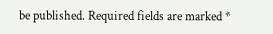be published. Required fields are marked *